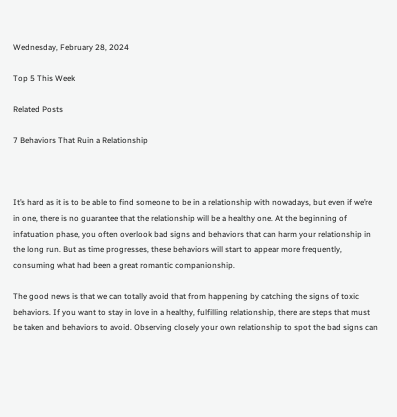Wednesday, February 28, 2024

Top 5 This Week

Related Posts

7 Behaviors That Ruin a Relationship



It’s hard as it is to be able to find someone to be in a relationship with nowadays, but even if we’re in one, there is no guarantee that the relationship will be a healthy one. At the beginning of infatuation phase, you often overlook bad signs and behaviors that can harm your relationship in the long run. But as time progresses, these behaviors will start to appear more frequently, consuming what had been a great romantic companionship.

The good news is that we can totally avoid that from happening by catching the signs of toxic behaviors. If you want to stay in love in a healthy, fulfilling relationship, there are steps that must be taken and behaviors to avoid. Observing closely your own relationship to spot the bad signs can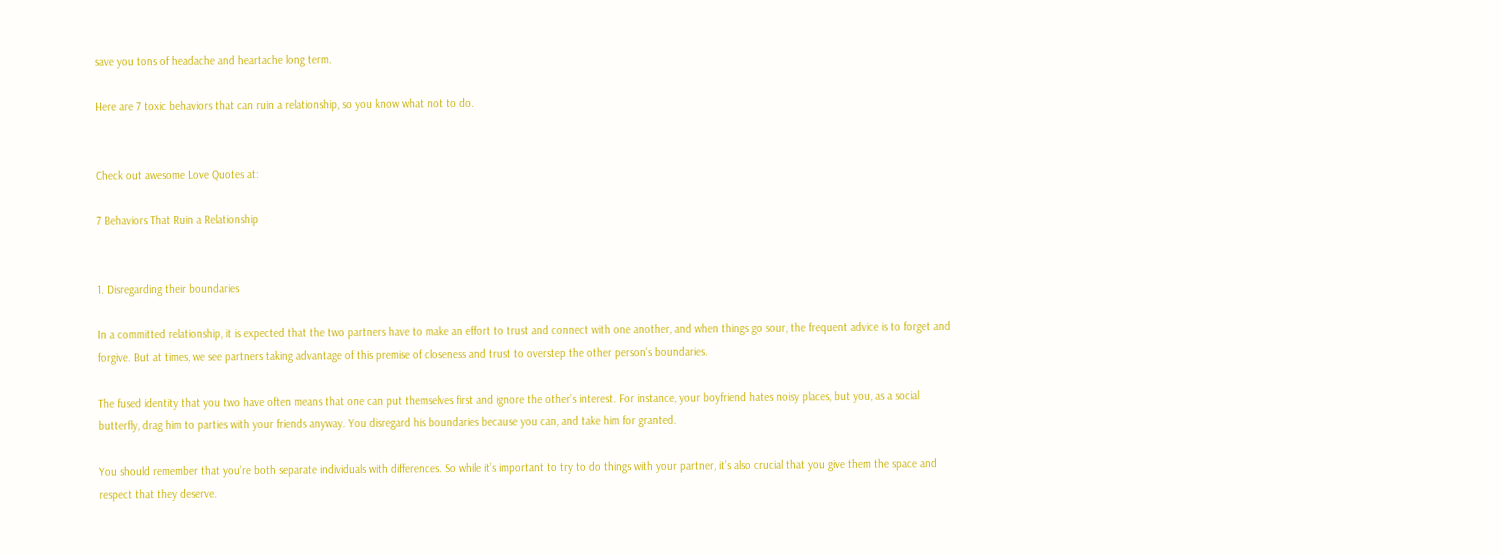save you tons of headache and heartache long term.

Here are 7 toxic behaviors that can ruin a relationship, so you know what not to do.


Check out awesome Love Quotes at:

7 Behaviors That Ruin a Relationship


1. Disregarding their boundaries

In a committed relationship, it is expected that the two partners have to make an effort to trust and connect with one another, and when things go sour, the frequent advice is to forget and forgive. But at times, we see partners taking advantage of this premise of closeness and trust to overstep the other person’s boundaries.

The fused identity that you two have often means that one can put themselves first and ignore the other’s interest. For instance, your boyfriend hates noisy places, but you, as a social butterfly, drag him to parties with your friends anyway. You disregard his boundaries because you can, and take him for granted.

You should remember that you’re both separate individuals with differences. So while it’s important to try to do things with your partner, it’s also crucial that you give them the space and respect that they deserve.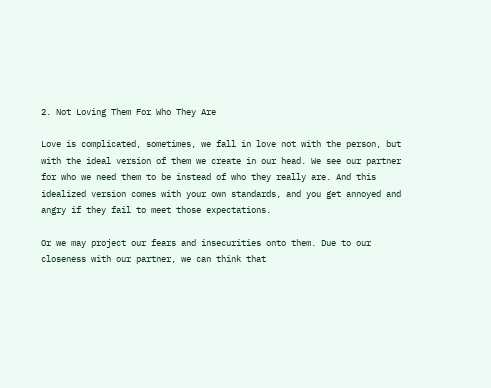2. Not Loving Them For Who They Are

Love is complicated, sometimes, we fall in love not with the person, but with the ideal version of them we create in our head. We see our partner for who we need them to be instead of who they really are. And this idealized version comes with your own standards, and you get annoyed and angry if they fail to meet those expectations.

Or we may project our fears and insecurities onto them. Due to our closeness with our partner, we can think that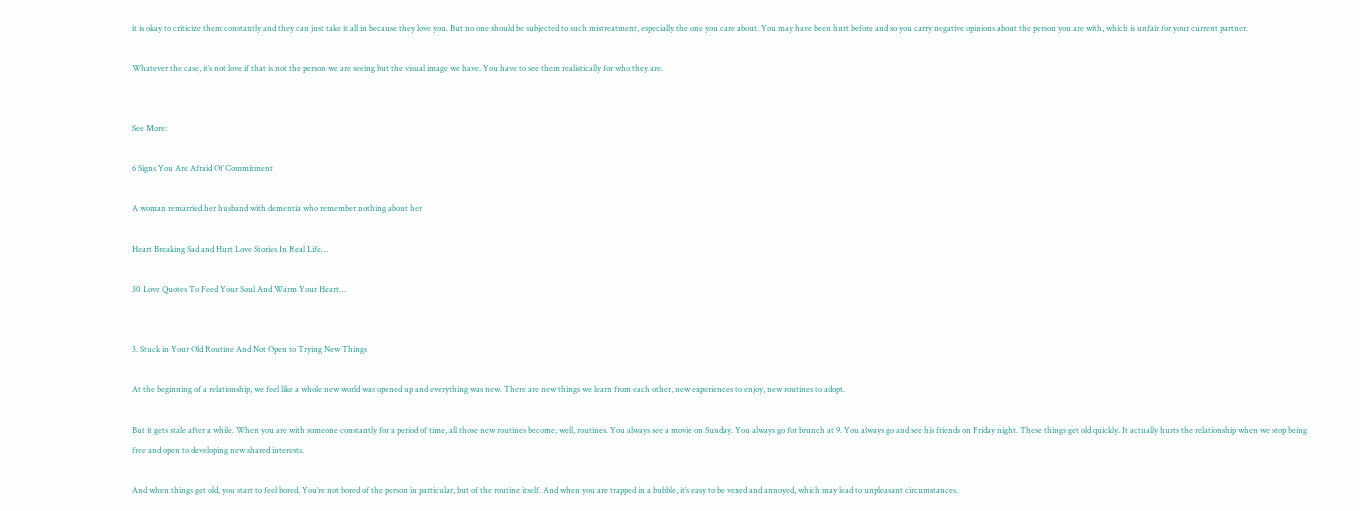it is okay to criticize them constantly and they can just take it all in because they love you. But no one should be subjected to such mistreatment, especially the one you care about. You may have been hurt before and so you carry negative opinions about the person you are with, which is unfair for your current partner.

Whatever the case, it’s not love if that is not the person we are seeing but the visual image we have. You have to see them realistically for who they are.


See More:

6 Signs You Are Afraid Of Commitment

A woman remarried her husband with dementia who remember nothing about her

Heart Breaking Sad and Hurt Love Stories In Real Life…

30 Love Quotes To Feed Your Soul And Warm Your Heart…


3. Stuck in Your Old Routine And Not Open to Trying New Things

At the beginning of a relationship, we feel like a whole new world was opened up and everything was new. There are new things we learn from each other, new experiences to enjoy, new routines to adopt.

But it gets stale after a while. When you are with someone constantly for a period of time, all those new routines become, well, routines. You always see a movie on Sunday. You always go for brunch at 9. You always go and see his friends on Friday night. These things get old quickly. It actually hurts the relationship when we stop being free and open to developing new shared interests.

And when things get old, you start to feel bored. You’re not bored of the person in particular, but of the routine itself. And when you are trapped in a bubble, it’s easy to be vexed and annoyed, which may lead to unpleasant circumstances.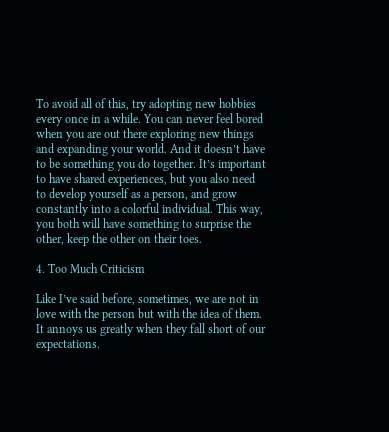To avoid all of this, try adopting new hobbies every once in a while. You can never feel bored when you are out there exploring new things and expanding your world. And it doesn’t have to be something you do together. It’s important to have shared experiences, but you also need to develop yourself as a person, and grow constantly into a colorful individual. This way, you both will have something to surprise the other, keep the other on their toes.

4. Too Much Criticism

Like I’ve said before, sometimes, we are not in love with the person but with the idea of them. It annoys us greatly when they fall short of our expectations.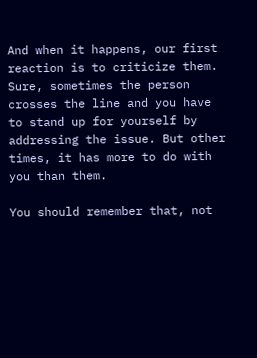And when it happens, our first reaction is to criticize them. Sure, sometimes the person crosses the line and you have to stand up for yourself by addressing the issue. But other times, it has more to do with you than them.

You should remember that, not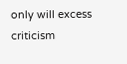only will excess criticism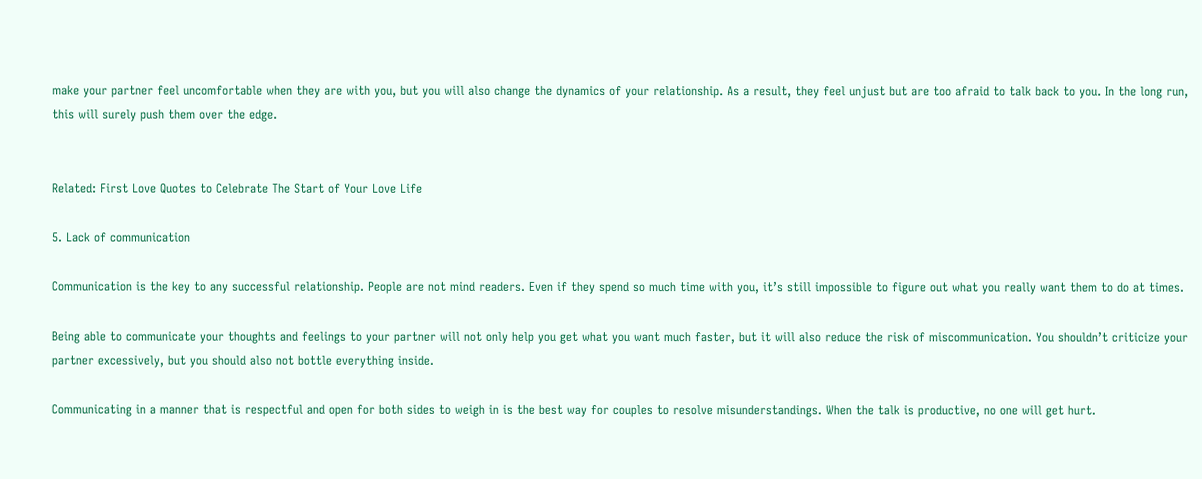make your partner feel uncomfortable when they are with you, but you will also change the dynamics of your relationship. As a result, they feel unjust but are too afraid to talk back to you. In the long run, this will surely push them over the edge.


Related: First Love Quotes to Celebrate The Start of Your Love Life

5. Lack of communication

Communication is the key to any successful relationship. People are not mind readers. Even if they spend so much time with you, it’s still impossible to figure out what you really want them to do at times.

Being able to communicate your thoughts and feelings to your partner will not only help you get what you want much faster, but it will also reduce the risk of miscommunication. You shouldn’t criticize your partner excessively, but you should also not bottle everything inside.

Communicating in a manner that is respectful and open for both sides to weigh in is the best way for couples to resolve misunderstandings. When the talk is productive, no one will get hurt.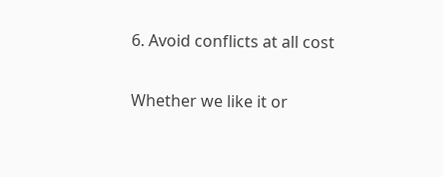6. Avoid conflicts at all cost

Whether we like it or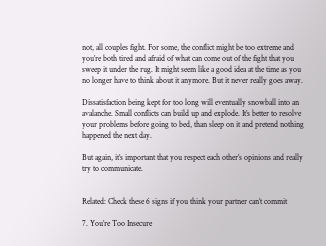not, all couples fight. For some, the conflict might be too extreme and you’re both tired and afraid of what can come out of the fight that you sweep it under the rug. It might seem like a good idea at the time as you no longer have to think about it anymore. But it never really goes away.

Dissatisfaction being kept for too long will eventually snowball into an avalanche. Small conflicts can build up and explode. It’s better to resolve your problems before going to bed, than sleep on it and pretend nothing happened the next day.

But again, it’s important that you respect each other’s opinions and really try to communicate.


Related: Check these 6 signs if you think your partner can’t commit

7. You’re Too Insecure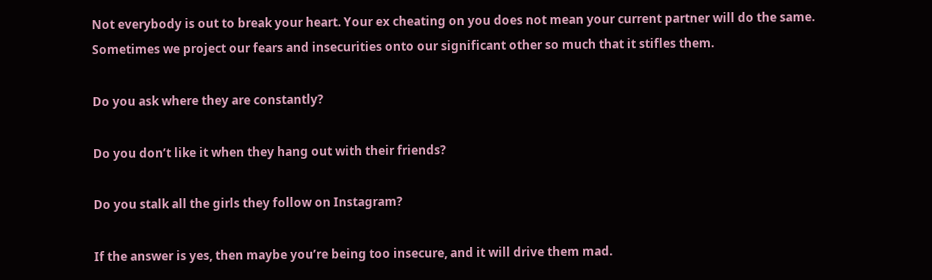Not everybody is out to break your heart. Your ex cheating on you does not mean your current partner will do the same. Sometimes we project our fears and insecurities onto our significant other so much that it stifles them.

Do you ask where they are constantly?

Do you don’t like it when they hang out with their friends?

Do you stalk all the girls they follow on Instagram?

If the answer is yes, then maybe you’re being too insecure, and it will drive them mad.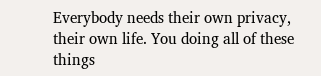Everybody needs their own privacy, their own life. You doing all of these things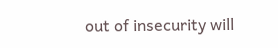out of insecurity will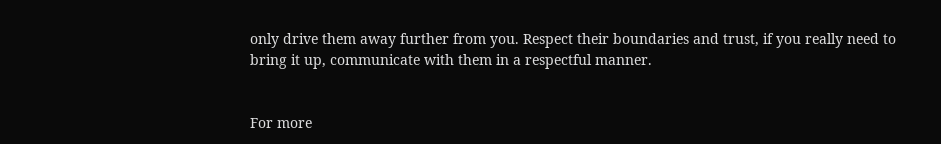only drive them away further from you. Respect their boundaries and trust, if you really need to bring it up, communicate with them in a respectful manner.


For more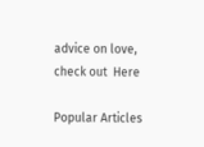advice on love, check out  Here

Popular Articles